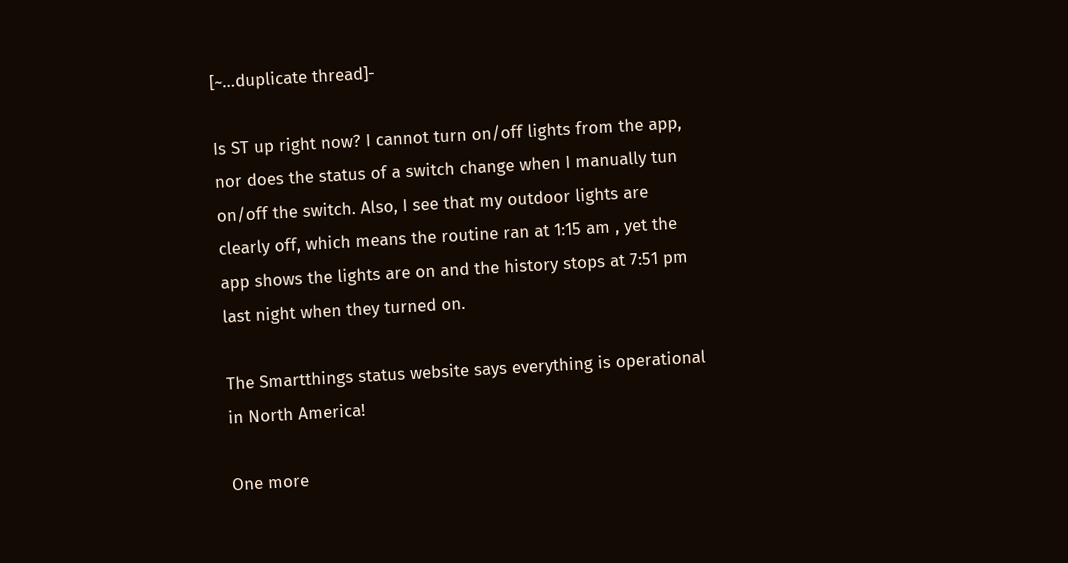[~…duplicate thread]-

Is ST up right now? I cannot turn on/off lights from the app, nor does the status of a switch change when I manually tun on/off the switch. Also, I see that my outdoor lights are clearly off, which means the routine ran at 1:15 am , yet the app shows the lights are on and the history stops at 7:51 pm last night when they turned on.

The Smartthings status website says everything is operational in North America!

One more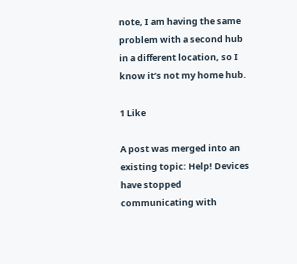note, I am having the same problem with a second hub in a different location, so I know it’s not my home hub.

1 Like

A post was merged into an existing topic: Help! Devices have stopped communicating with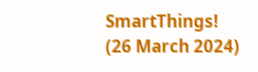SmartThings! (26 March 2024)